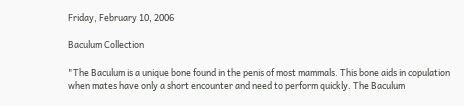Friday, February 10, 2006

Baculum Collection

"The Baculum is a unique bone found in the penis of most mammals. This bone aids in copulation when mates have only a short encounter and need to perform quickly. The Baculum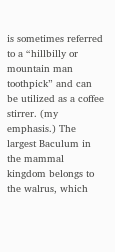is sometimes referred to a “hillbilly or mountain man toothpick” and can be utilized as a coffee stirrer. (my emphasis.) The largest Baculum in the mammal kingdom belongs to the walrus, which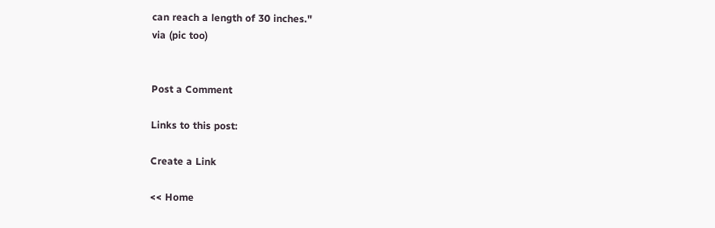can reach a length of 30 inches."
via (pic too)


Post a Comment

Links to this post:

Create a Link

<< Home